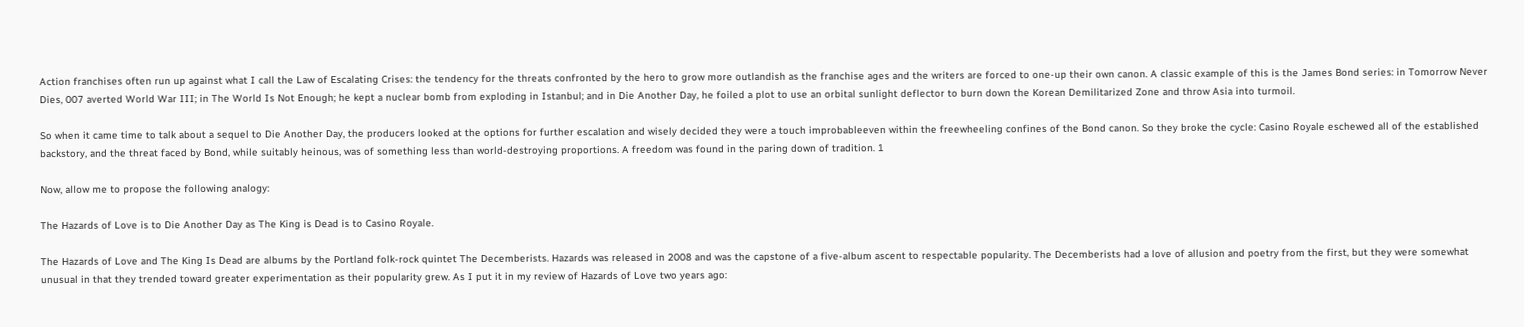Action franchises often run up against what I call the Law of Escalating Crises: the tendency for the threats confronted by the hero to grow more outlandish as the franchise ages and the writers are forced to one-up their own canon. A classic example of this is the James Bond series: in Tomorrow Never Dies, 007 averted World War III; in The World Is Not Enough; he kept a nuclear bomb from exploding in Istanbul; and in Die Another Day, he foiled a plot to use an orbital sunlight deflector to burn down the Korean Demilitarized Zone and throw Asia into turmoil.

So when it came time to talk about a sequel to Die Another Day, the producers looked at the options for further escalation and wisely decided they were a touch improbableeven within the freewheeling confines of the Bond canon. So they broke the cycle: Casino Royale eschewed all of the established backstory, and the threat faced by Bond, while suitably heinous, was of something less than world-destroying proportions. A freedom was found in the paring down of tradition. 1

Now, allow me to propose the following analogy:

The Hazards of Love is to Die Another Day as The King is Dead is to Casino Royale.

The Hazards of Love and The King Is Dead are albums by the Portland folk-rock quintet The Decemberists. Hazards was released in 2008 and was the capstone of a five-album ascent to respectable popularity. The Decemberists had a love of allusion and poetry from the first, but they were somewhat unusual in that they trended toward greater experimentation as their popularity grew. As I put it in my review of Hazards of Love two years ago: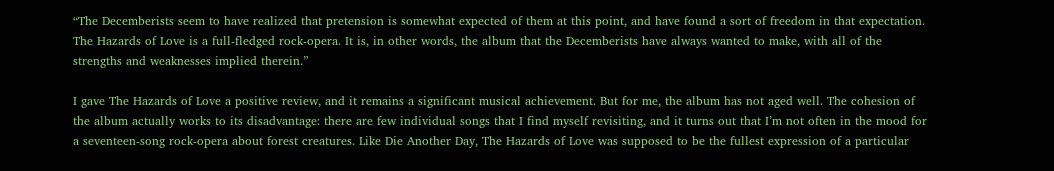“The Decemberists seem to have realized that pretension is somewhat expected of them at this point, and have found a sort of freedom in that expectation. The Hazards of Love is a full-fledged rock-opera. It is, in other words, the album that the Decemberists have always wanted to make, with all of the strengths and weaknesses implied therein.”

I gave The Hazards of Love a positive review, and it remains a significant musical achievement. But for me, the album has not aged well. The cohesion of the album actually works to its disadvantage: there are few individual songs that I find myself revisiting, and it turns out that I’m not often in the mood for a seventeen-song rock-opera about forest creatures. Like Die Another Day, The Hazards of Love was supposed to be the fullest expression of a particular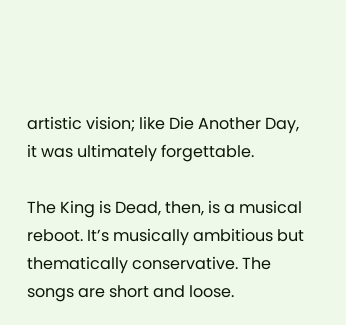artistic vision; like Die Another Day, it was ultimately forgettable.

The King is Dead, then, is a musical reboot. It’s musically ambitious but thematically conservative. The songs are short and loose.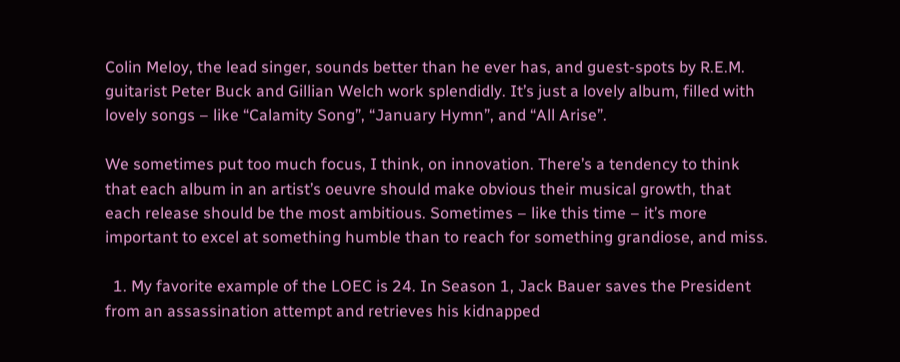Colin Meloy, the lead singer, sounds better than he ever has, and guest-spots by R.E.M. guitarist Peter Buck and Gillian Welch work splendidly. It’s just a lovely album, filled with lovely songs – like “Calamity Song”, “January Hymn”, and “All Arise”.

We sometimes put too much focus, I think, on innovation. There’s a tendency to think that each album in an artist’s oeuvre should make obvious their musical growth, that each release should be the most ambitious. Sometimes – like this time – it’s more important to excel at something humble than to reach for something grandiose, and miss.

  1. My favorite example of the LOEC is 24. In Season 1, Jack Bauer saves the President from an assassination attempt and retrieves his kidnapped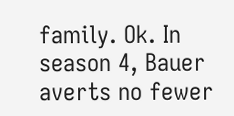family. Ok. In season 4, Bauer averts no fewer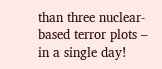than three nuclear-based terror plots – in a single day!